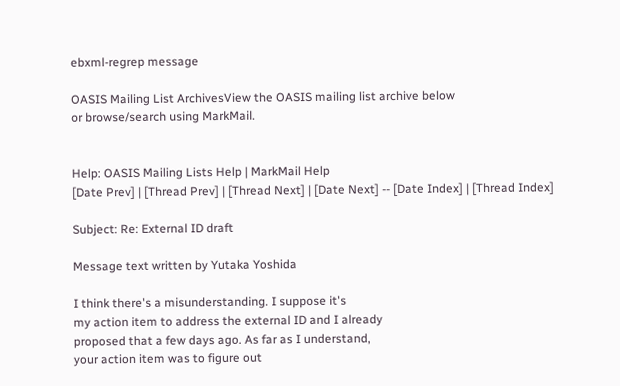ebxml-regrep message

OASIS Mailing List ArchivesView the OASIS mailing list archive below
or browse/search using MarkMail.


Help: OASIS Mailing Lists Help | MarkMail Help
[Date Prev] | [Thread Prev] | [Thread Next] | [Date Next] -- [Date Index] | [Thread Index]

Subject: Re: External ID draft

Message text written by Yutaka Yoshida

I think there's a misunderstanding. I suppose it's
my action item to address the external ID and I already
proposed that a few days ago. As far as I understand,
your action item was to figure out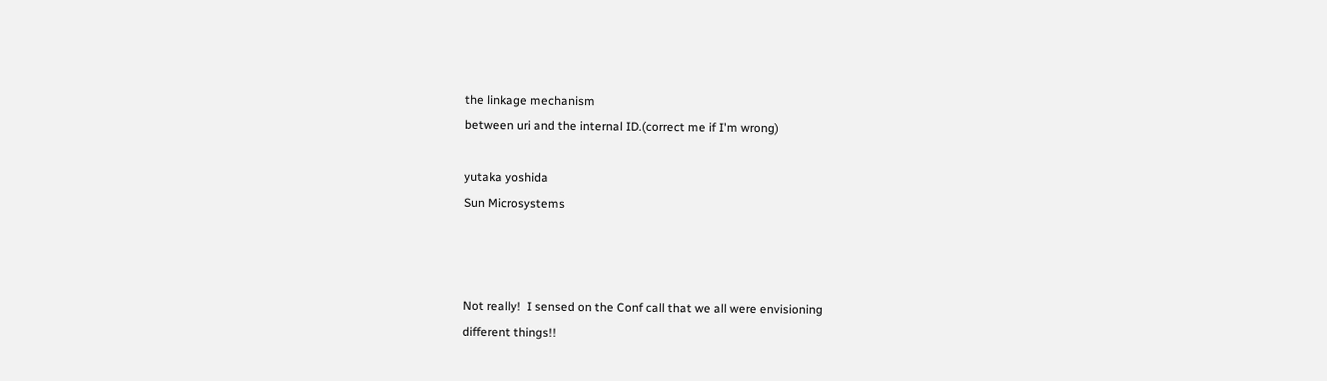the linkage mechanism
between uri and the internal ID.(correct me if I'm wrong)

yutaka yoshida
Sun Microsystems



Not really!  I sensed on the Conf call that we all were envisioning
different things!!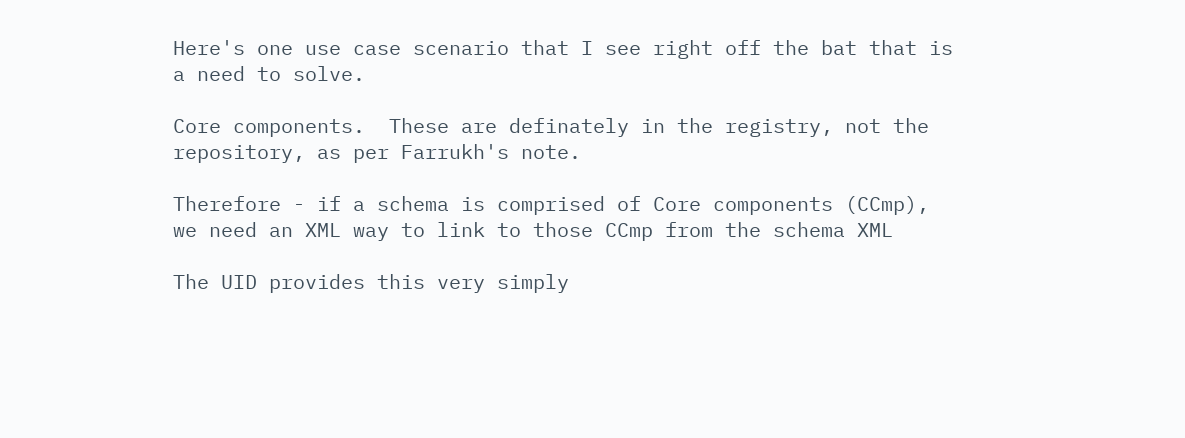Here's one use case scenario that I see right off the bat that is
a need to solve.

Core components.  These are definately in the registry, not the
repository, as per Farrukh's note.

Therefore - if a schema is comprised of Core components (CCmp),
we need an XML way to link to those CCmp from the schema XML

The UID provides this very simply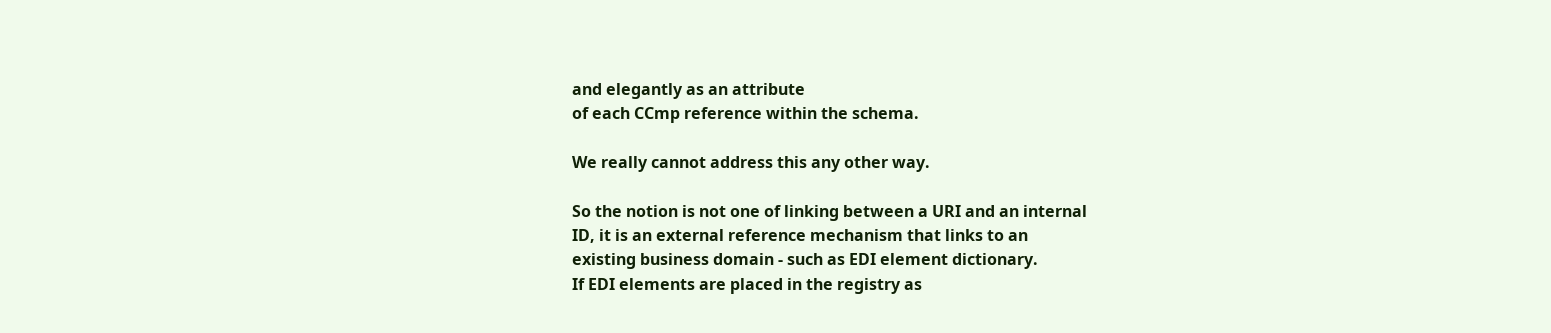and elegantly as an attribute
of each CCmp reference within the schema.

We really cannot address this any other way.

So the notion is not one of linking between a URI and an internal
ID, it is an external reference mechanism that links to an
existing business domain - such as EDI element dictionary.
If EDI elements are placed in the registry as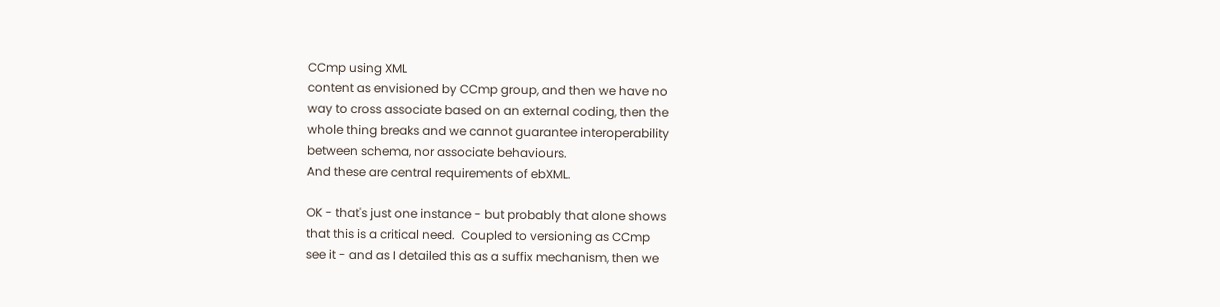CCmp using XML
content as envisioned by CCmp group, and then we have no
way to cross associate based on an external coding, then the
whole thing breaks and we cannot guarantee interoperability
between schema, nor associate behaviours.
And these are central requirements of ebXML.

OK - that's just one instance - but probably that alone shows
that this is a critical need.  Coupled to versioning as CCmp
see it - and as I detailed this as a suffix mechanism, then we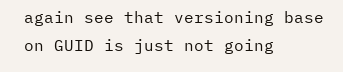again see that versioning base on GUID is just not going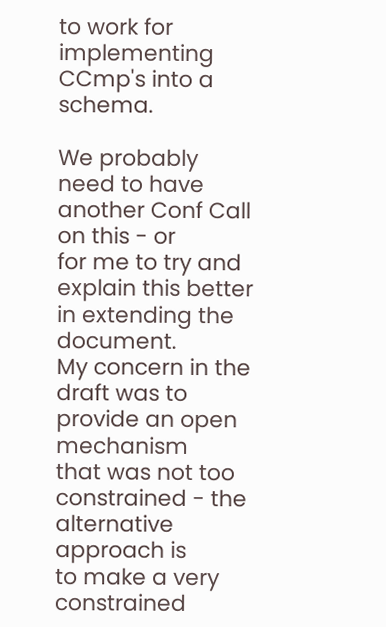to work for implementing CCmp's into a schema.

We probably need to have another Conf Call on this - or
for me to try and explain this better in extending the document.
My concern in the draft was to provide an open mechanism
that was not too constrained - the alternative approach is
to make a very constrained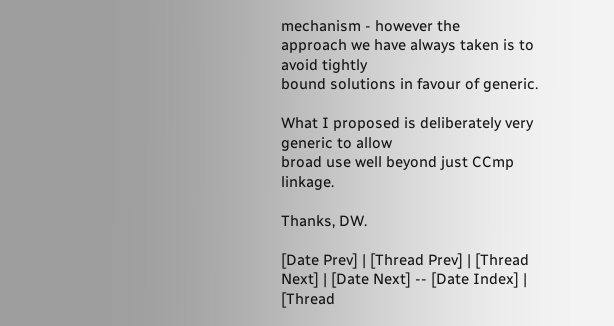mechanism - however the
approach we have always taken is to avoid tightly
bound solutions in favour of generic.

What I proposed is deliberately very generic to allow
broad use well beyond just CCmp linkage.

Thanks, DW.

[Date Prev] | [Thread Prev] | [Thread Next] | [Date Next] -- [Date Index] | [Thread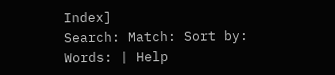Index]
Search: Match: Sort by:
Words: | Help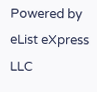Powered by eList eXpress LLC